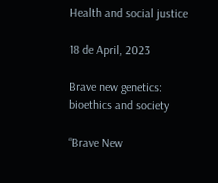Health and social justice

18 de April, 2023

Brave new genetics: bioethics and society

“Brave New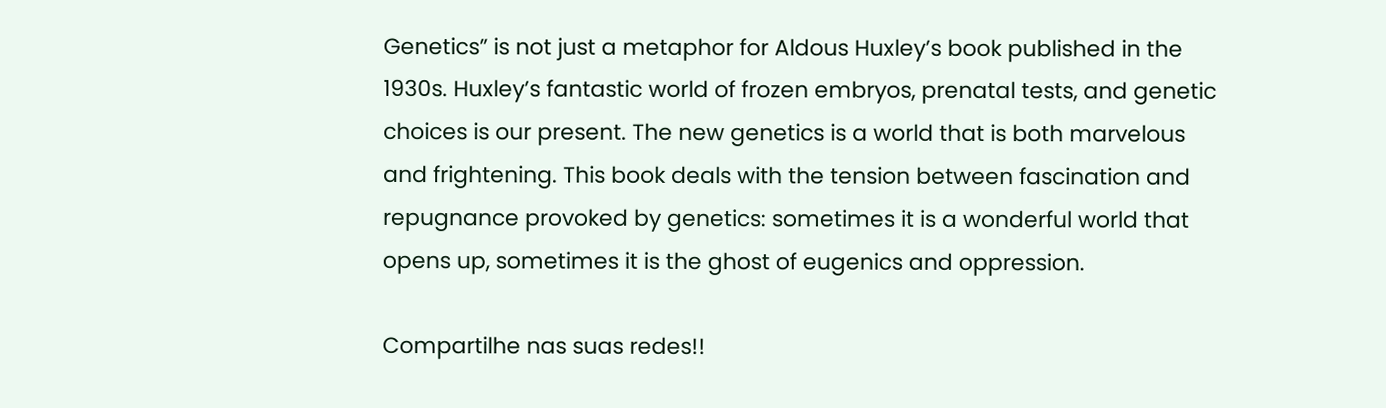Genetics” is not just a metaphor for Aldous Huxley’s book published in the 1930s. Huxley’s fantastic world of frozen embryos, prenatal tests, and genetic choices is our present. The new genetics is a world that is both marvelous and frightening. This book deals with the tension between fascination and repugnance provoked by genetics: sometimes it is a wonderful world that opens up, sometimes it is the ghost of eugenics and oppression.

Compartilhe nas suas redes!!